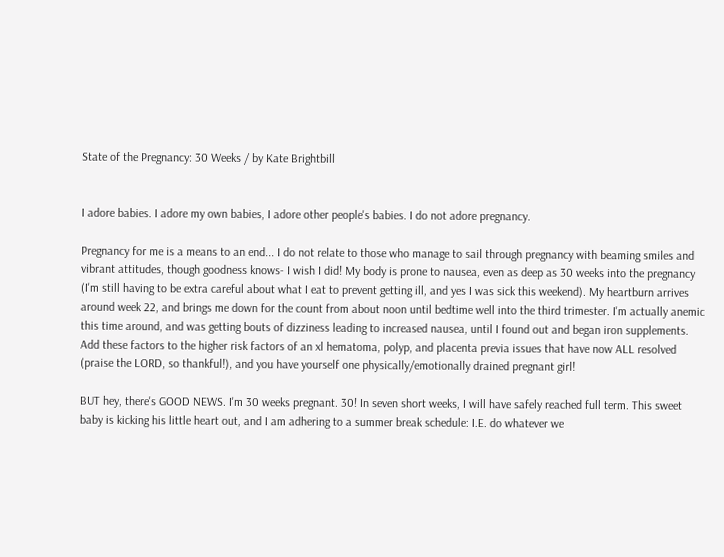State of the Pregnancy: 30 Weeks / by Kate Brightbill


I adore babies. I adore my own babies, I adore other people's babies. I do not adore pregnancy.

Pregnancy for me is a means to an end... I do not relate to those who manage to sail through pregnancy with beaming smiles and vibrant attitudes, though goodness knows- I wish I did! My body is prone to nausea, even as deep as 30 weeks into the pregnancy (I'm still having to be extra careful about what I eat to prevent getting ill, and yes I was sick this weekend). My heartburn arrives around week 22, and brings me down for the count from about noon until bedtime well into the third trimester. I'm actually anemic this time around, and was getting bouts of dizziness leading to increased nausea, until I found out and began iron supplements. Add these factors to the higher risk factors of an xl hematoma, polyp, and placenta previa issues that have now ALL resolved (praise the LORD, so thankful!), and you have yourself one physically/emotionally drained pregnant girl!

BUT hey, there's GOOD NEWS. I'm 30 weeks pregnant. 30! In seven short weeks, I will have safely reached full term. This sweet baby is kicking his little heart out, and I am adhering to a summer break schedule: I.E. do whatever we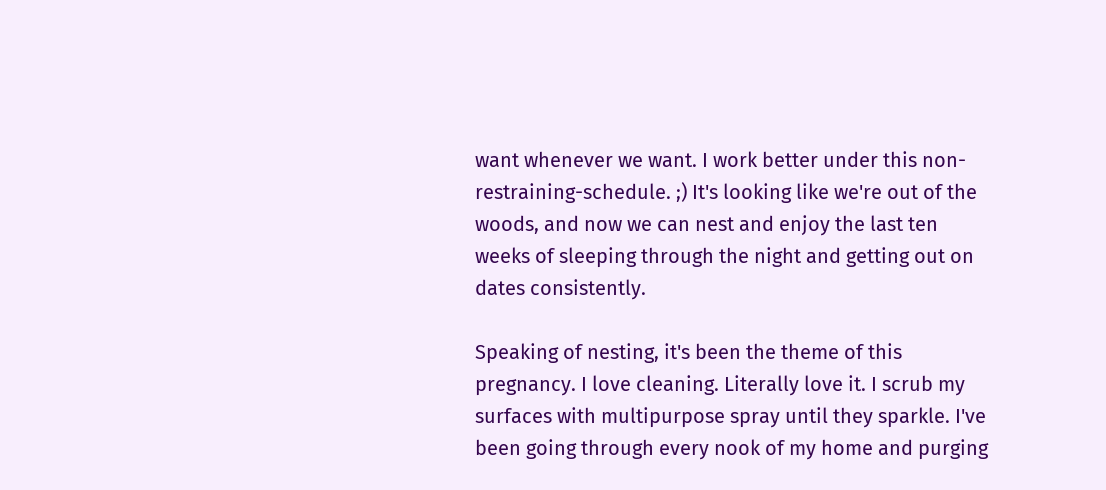want whenever we want. I work better under this non-restraining-schedule. ;) It's looking like we're out of the woods, and now we can nest and enjoy the last ten weeks of sleeping through the night and getting out on dates consistently.

Speaking of nesting, it's been the theme of this pregnancy. I love cleaning. Literally love it. I scrub my surfaces with multipurpose spray until they sparkle. I've been going through every nook of my home and purging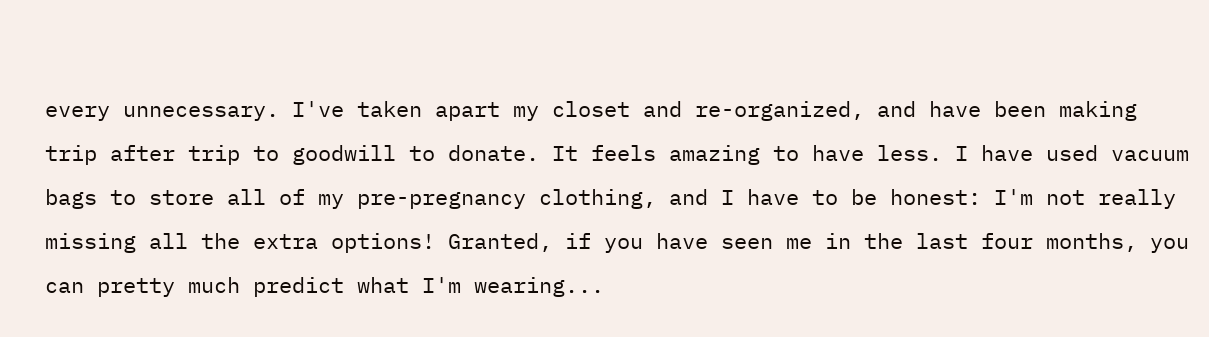every unnecessary. I've taken apart my closet and re-organized, and have been making trip after trip to goodwill to donate. It feels amazing to have less. I have used vacuum bags to store all of my pre-pregnancy clothing, and I have to be honest: I'm not really missing all the extra options! Granted, if you have seen me in the last four months, you can pretty much predict what I'm wearing...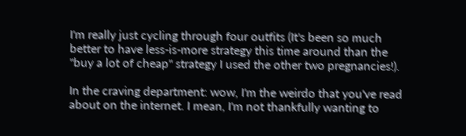I'm really just cycling through four outfits (It's been so much better to have less-is-more strategy this time around than the "buy a lot of cheap" strategy I used the other two pregnancies!).

In the craving department: wow, I'm the weirdo that you've read about on the internet. I mean, I'm not thankfully wanting to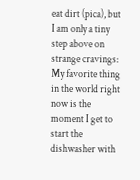eat dirt (pica), but I am only a tiny step above on strange cravings: My favorite thing in the world right now is the moment I get to start the dishwasher with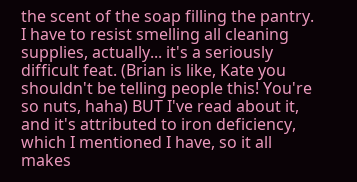the scent of the soap filling the pantry. I have to resist smelling all cleaning supplies, actually... it's a seriously difficult feat. (Brian is like, Kate you shouldn't be telling people this! You're so nuts, haha) BUT I've read about it, and it's attributed to iron deficiency, which I mentioned I have, so it all makes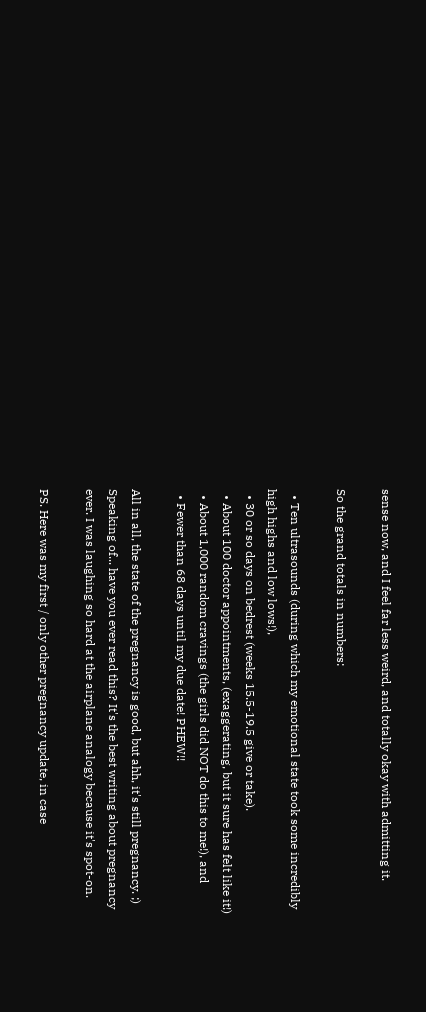sense now, and I feel far less weird, and totally okay with admitting it.

So the grand totals in numbers:

  • Ten ultrasounds (during which my emotional state took some incredibly high highs and low lows!),
  • 30 or so days on bedrest (weeks 15.5-19.5 give or take).
  • About 100 doctor appointments, (exaggerating, but it sure has felt like it!)
  • About 1,000 random cravings (the girls did NOT do this to me!), and
  • Fewer than 68 days until my due date! PHEW!!

All in all, the state of the pregnancy is good, but ahh, it's still pregnancy. ;) Speaking of... have you ever read this? It's the best writing about pregnancy ever. I was laughing so hard at the airplane analogy because it's spot-on.

PS. Here was my first / only other pregnancy update, in case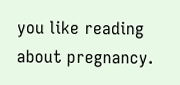you like reading about pregnancy.